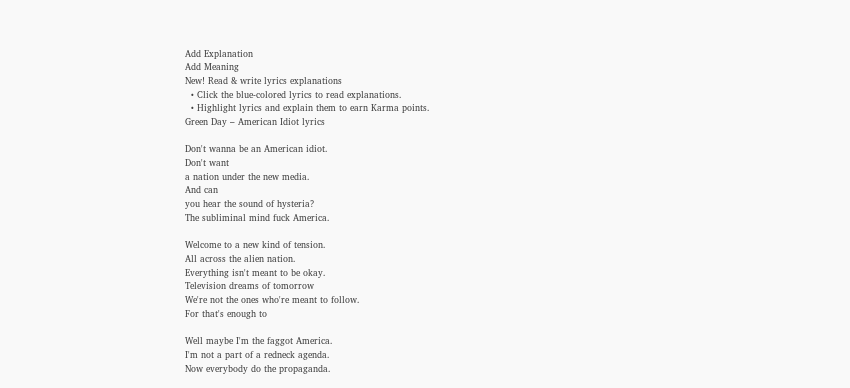Add Explanation
Add Meaning
New! Read & write lyrics explanations
  • Click the blue-colored lyrics to read explanations.
  • Highlight lyrics and explain them to earn Karma points.
Green Day – American Idiot lyrics

Don't wanna be an American idiot.
Don't want
a nation under the new media.
And can
you hear the sound of hysteria?
The subliminal mind fuck America.

Welcome to a new kind of tension.
All across the alien nation.
Everything isn't meant to be okay.
Television dreams of tomorrow
We're not the ones who're meant to follow.
For that's enough to

Well maybe I'm the faggot America.
I'm not a part of a redneck agenda.
Now everybody do the propaganda.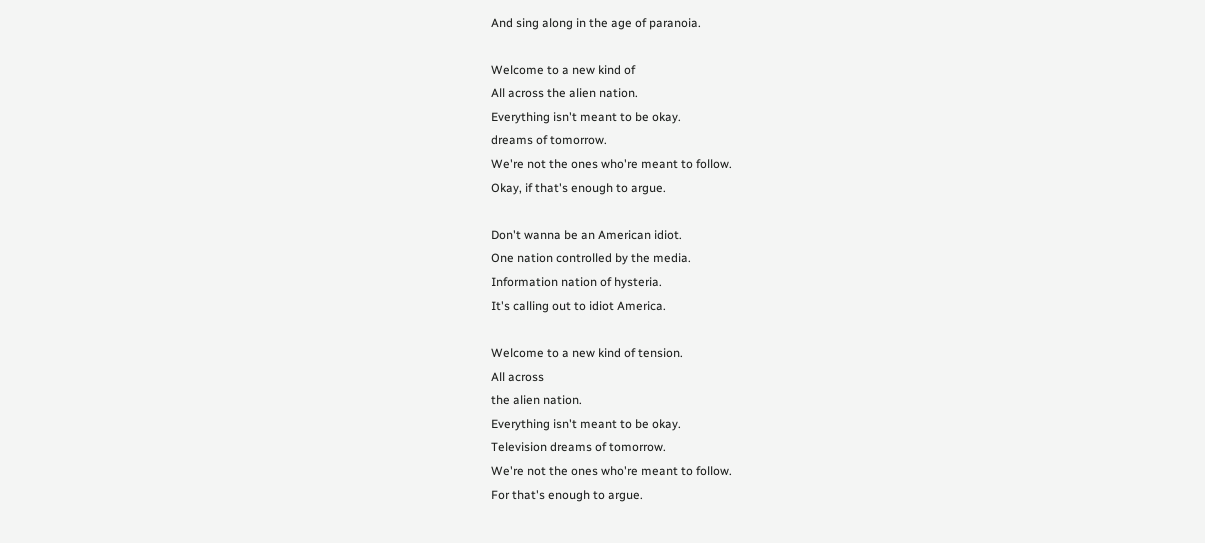And sing along in the age of paranoia.

Welcome to a new kind of
All across the alien nation.
Everything isn't meant to be okay.
dreams of tomorrow.
We're not the ones who're meant to follow.
Okay, if that's enough to argue.

Don't wanna be an American idiot.
One nation controlled by the media.
Information nation of hysteria.
It's calling out to idiot America.

Welcome to a new kind of tension.
All across
the alien nation.
Everything isn't meant to be okay.
Television dreams of tomorrow.
We're not the ones who're meant to follow.
For that's enough to argue.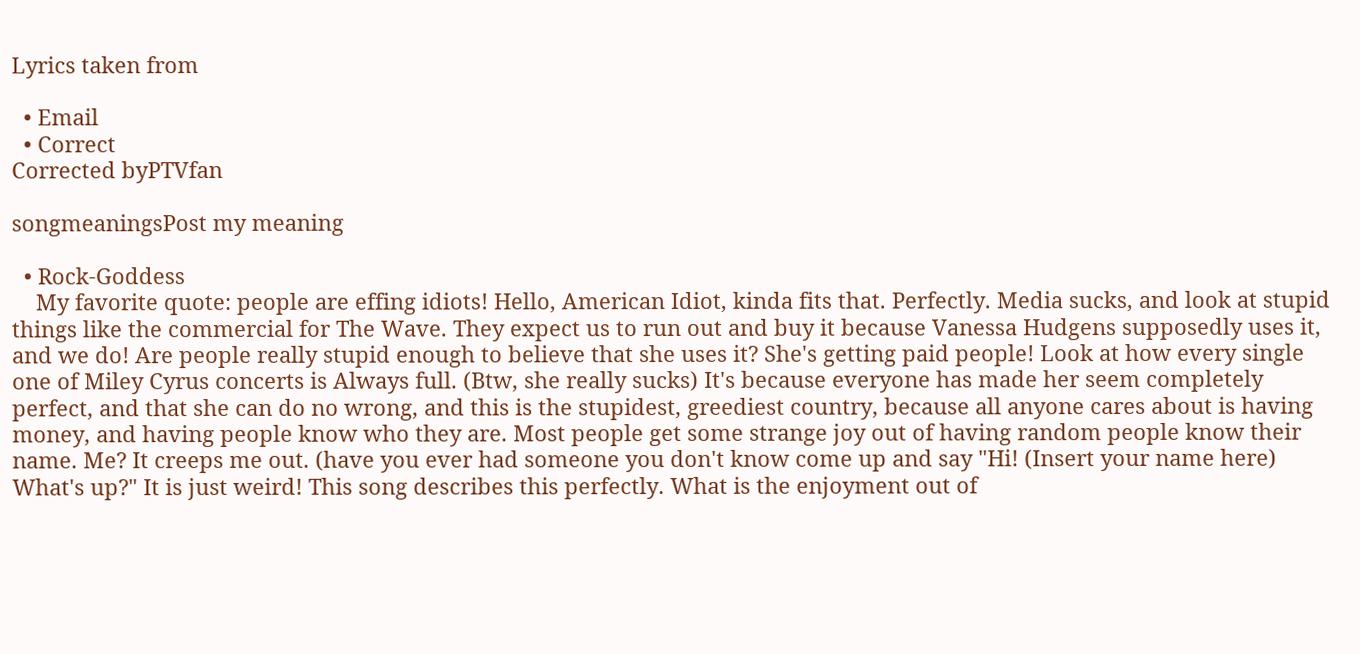Lyrics taken from

  • Email
  • Correct
Corrected byPTVfan

songmeaningsPost my meaning

  • Rock-Goddess
    My favorite quote: people are effing idiots! Hello, American Idiot, kinda fits that. Perfectly. Media sucks, and look at stupid things like the commercial for The Wave. They expect us to run out and buy it because Vanessa Hudgens supposedly uses it, and we do! Are people really stupid enough to believe that she uses it? She's getting paid people! Look at how every single one of Miley Cyrus concerts is Always full. (Btw, she really sucks) It's because everyone has made her seem completely perfect, and that she can do no wrong, and this is the stupidest, greediest country, because all anyone cares about is having money, and having people know who they are. Most people get some strange joy out of having random people know their name. Me? It creeps me out. (have you ever had someone you don't know come up and say "Hi! (Insert your name here) What's up?" It is just weird! This song describes this perfectly. What is the enjoyment out of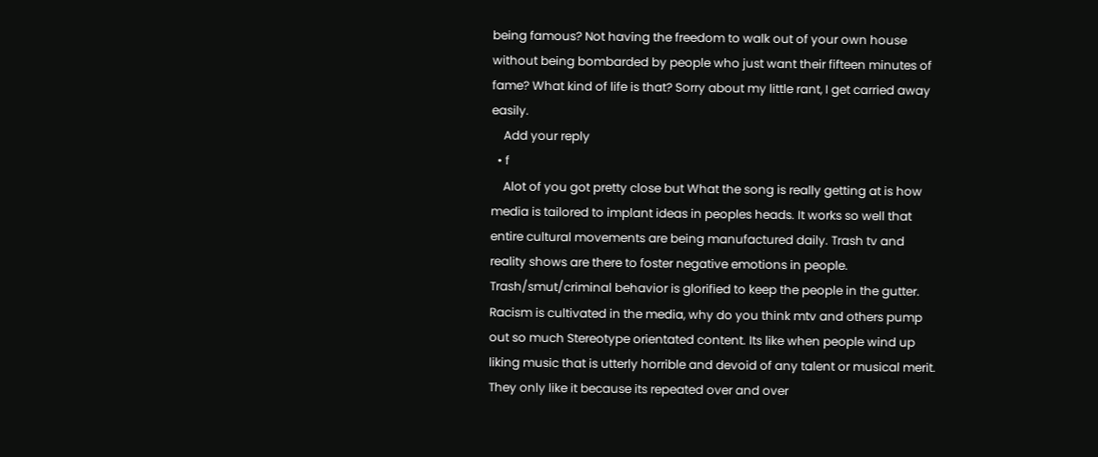being famous? Not having the freedom to walk out of your own house without being bombarded by people who just want their fifteen minutes of fame? What kind of life is that? Sorry about my little rant, I get carried away easily.
    Add your reply
  • f
    Alot of you got pretty close but What the song is really getting at is how media is tailored to implant ideas in peoples heads. It works so well that entire cultural movements are being manufactured daily. Trash tv and reality shows are there to foster negative emotions in people. Trash/smut/criminal behavior is glorified to keep the people in the gutter. Racism is cultivated in the media, why do you think mtv and others pump out so much Stereotype orientated content. Its like when people wind up liking music that is utterly horrible and devoid of any talent or musical merit. They only like it because its repeated over and over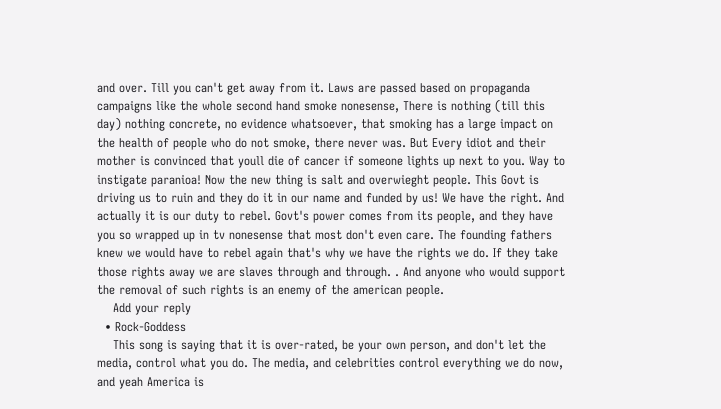and over. Till you can't get away from it. Laws are passed based on propaganda campaigns like the whole second hand smoke nonesense, There is nothing (till this day) nothing concrete, no evidence whatsoever, that smoking has a large impact on the health of people who do not smoke, there never was. But Every idiot and their mother is convinced that youll die of cancer if someone lights up next to you. Way to instigate paranioa! Now the new thing is salt and overwieght people. This Govt is driving us to ruin and they do it in our name and funded by us! We have the right. And actually it is our duty to rebel. Govt's power comes from its people, and they have you so wrapped up in tv nonesense that most don't even care. The founding fathers knew we would have to rebel again that's why we have the rights we do. If they take those rights away we are slaves through and through. . And anyone who would support the removal of such rights is an enemy of the american people.
    Add your reply
  • Rock-Goddess
    This song is saying that it is over-rated, be your own person, and don't let the media, control what you do. The media, and celebrities control everything we do now, and yeah America is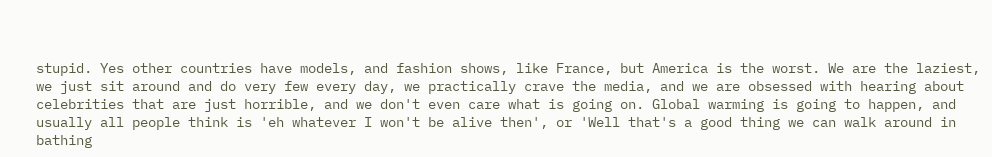stupid. Yes other countries have models, and fashion shows, like France, but America is the worst. We are the laziest, we just sit around and do very few every day, we practically crave the media, and we are obsessed with hearing about celebrities that are just horrible, and we don't even care what is going on. Global warming is going to happen, and usually all people think is 'eh whatever I won't be alive then', or 'Well that's a good thing we can walk around in bathing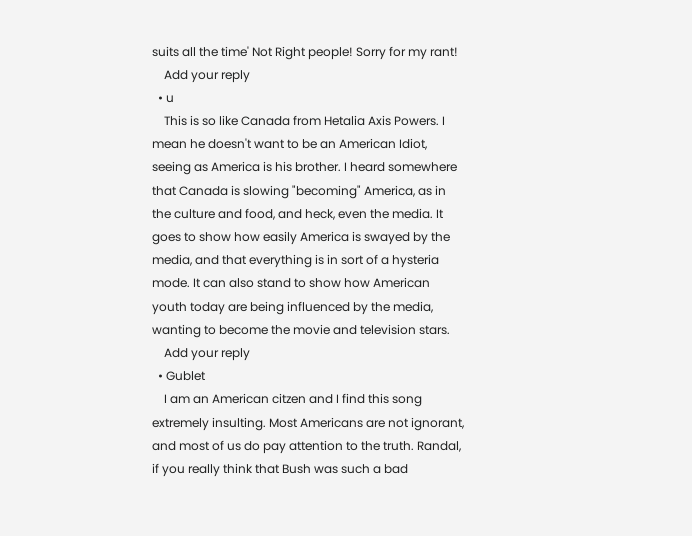suits all the time' Not Right people! Sorry for my rant!
    Add your reply
  • u
    This is so like Canada from Hetalia Axis Powers. I mean he doesn't want to be an American Idiot, seeing as America is his brother. I heard somewhere that Canada is slowing "becoming" America, as in the culture and food, and heck, even the media. It goes to show how easily America is swayed by the media, and that everything is in sort of a hysteria mode. It can also stand to show how American youth today are being influenced by the media, wanting to become the movie and television stars.
    Add your reply
  • Gublet
    I am an American citzen and I find this song extremely insulting. Most Americans are not ignorant, and most of us do pay attention to the truth. Randal, if you really think that Bush was such a bad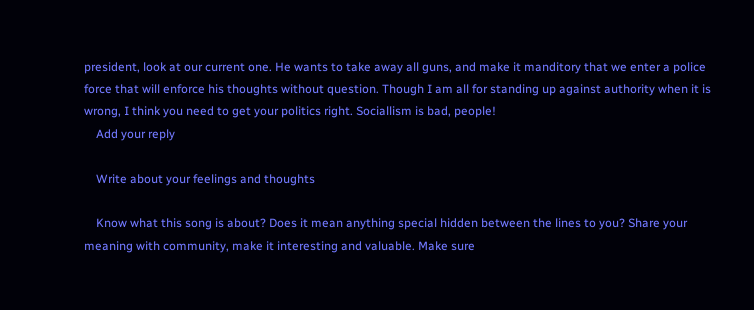president, look at our current one. He wants to take away all guns, and make it manditory that we enter a police force that will enforce his thoughts without question. Though I am all for standing up against authority when it is wrong, I think you need to get your politics right. Sociallism is bad, people!
    Add your reply

    Write about your feelings and thoughts

    Know what this song is about? Does it mean anything special hidden between the lines to you? Share your meaning with community, make it interesting and valuable. Make sure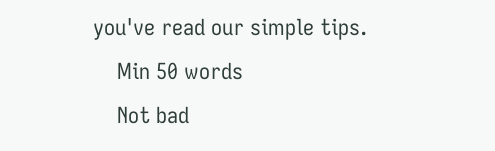you've read our simple tips.
    Min 50 words
    Not bad